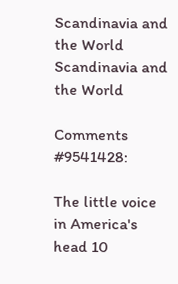Scandinavia and the World
Scandinavia and the World

Comments #9541428:

The little voice in America's head 10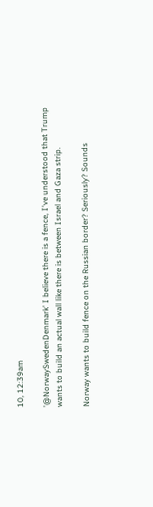10, 12:39am

'@NorwaySwedenDenmark' I believe there is a fence, I've understood that Trump wants to build an actual wall like there is between Israel and Gaza strip.

Norway wants to build fence on the Russian border? Seriously? Sounds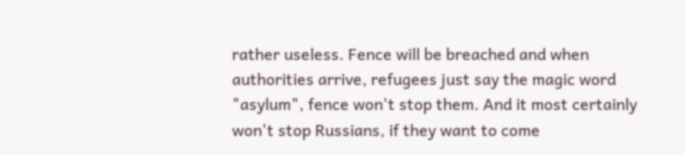rather useless. Fence will be breached and when authorities arrive, refugees just say the magic word "asylum", fence won't stop them. And it most certainly won't stop Russians, if they want to come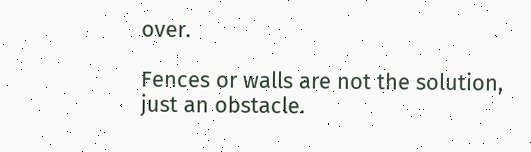over.

Fences or walls are not the solution, just an obstacle.